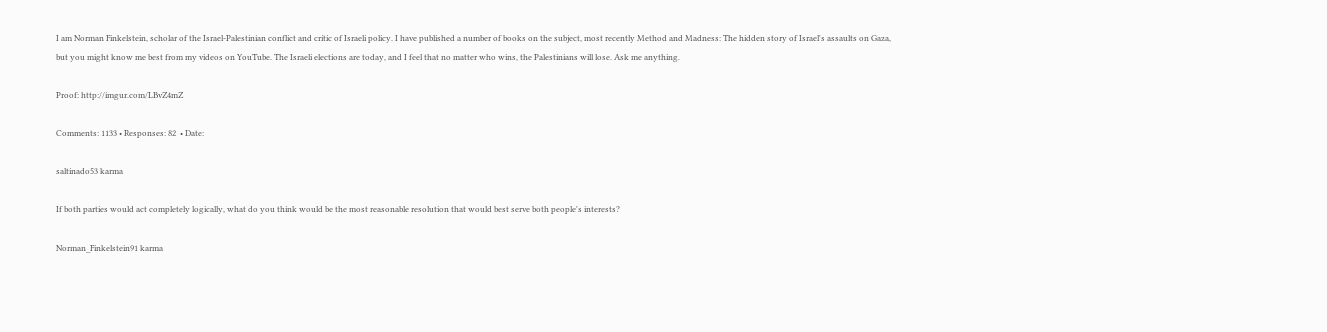I am Norman Finkelstein, scholar of the Israel-Palestinian conflict and critic of Israeli policy. I have published a number of books on the subject, most recently Method and Madness: The hidden story of Israel's assaults on Gaza, but you might know me best from my videos on YouTube. The Israeli elections are today, and I feel that no matter who wins, the Palestinians will lose. Ask me anything.

Proof: http://imgur.com/LBvZ4mZ

Comments: 1133 • Responses: 82  • Date:

saltinado53 karma

If both parties would act completely logically, what do you think would be the most reasonable resolution that would best serve both people's interests?

Norman_Finkelstein91 karma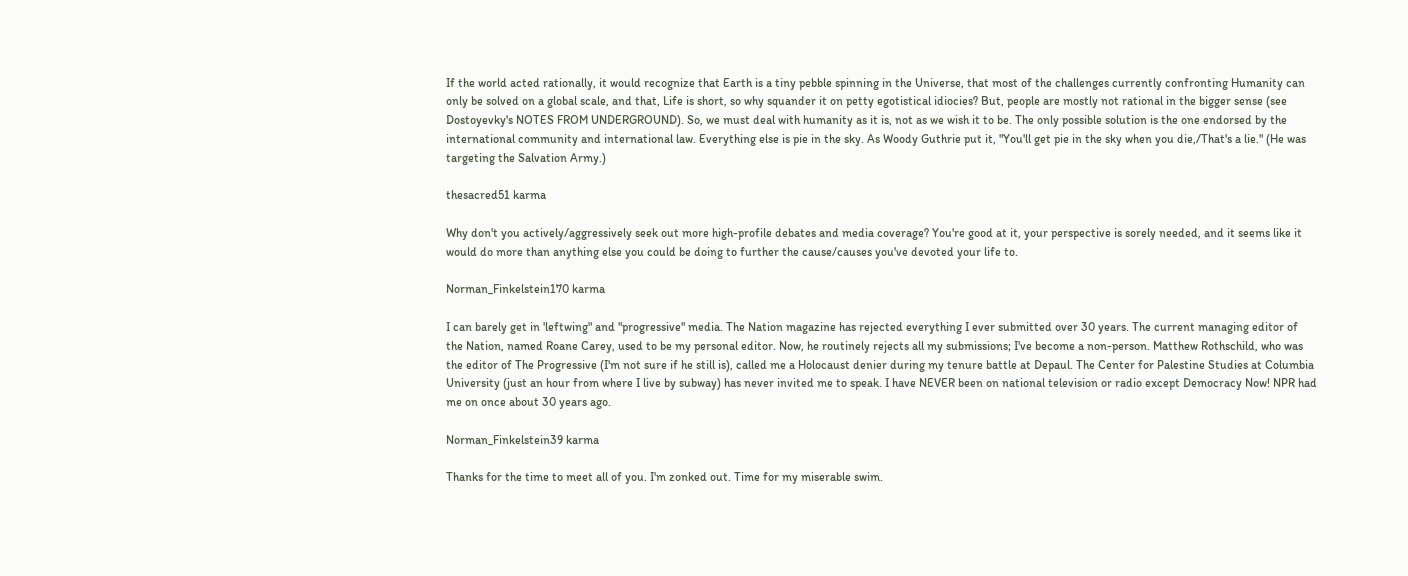If the world acted rationally, it would recognize that Earth is a tiny pebble spinning in the Universe, that most of the challenges currently confronting Humanity can only be solved on a global scale, and that, Life is short, so why squander it on petty egotistical idiocies? But, people are mostly not rational in the bigger sense (see Dostoyevky's NOTES FROM UNDERGROUND). So, we must deal with humanity as it is, not as we wish it to be. The only possible solution is the one endorsed by the international community and international law. Everything else is pie in the sky. As Woody Guthrie put it, "You'll get pie in the sky when you die,/That's a lie." (He was targeting the Salvation Army.)

thesacred51 karma

Why don't you actively/aggressively seek out more high-profile debates and media coverage? You're good at it, your perspective is sorely needed, and it seems like it would do more than anything else you could be doing to further the cause/causes you've devoted your life to.

Norman_Finkelstein170 karma

I can barely get in 'leftwing" and "progressive" media. The Nation magazine has rejected everything I ever submitted over 30 years. The current managing editor of the Nation, named Roane Carey, used to be my personal editor. Now, he routinely rejects all my submissions; I've become a non-person. Matthew Rothschild, who was the editor of The Progressive (I'm not sure if he still is), called me a Holocaust denier during my tenure battle at Depaul. The Center for Palestine Studies at Columbia University (just an hour from where I live by subway) has never invited me to speak. I have NEVER been on national television or radio except Democracy Now! NPR had me on once about 30 years ago.

Norman_Finkelstein39 karma

Thanks for the time to meet all of you. I'm zonked out. Time for my miserable swim.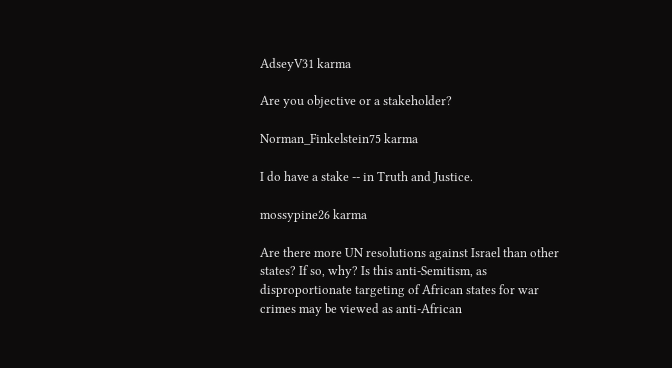AdseyV31 karma

Are you objective or a stakeholder?

Norman_Finkelstein75 karma

I do have a stake -- in Truth and Justice.

mossypine26 karma

Are there more UN resolutions against Israel than other states? If so, why? Is this anti-Semitism, as disproportionate targeting of African states for war crimes may be viewed as anti-African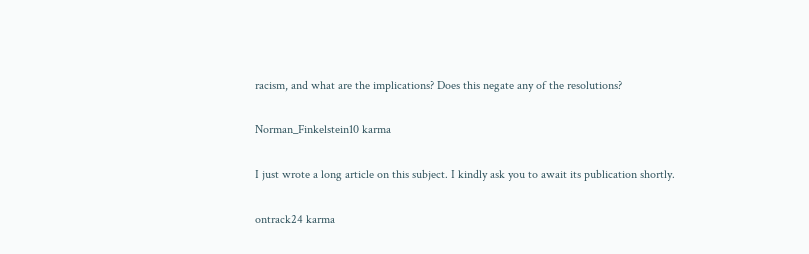racism, and what are the implications? Does this negate any of the resolutions?

Norman_Finkelstein10 karma

I just wrote a long article on this subject. I kindly ask you to await its publication shortly.

ontrack24 karma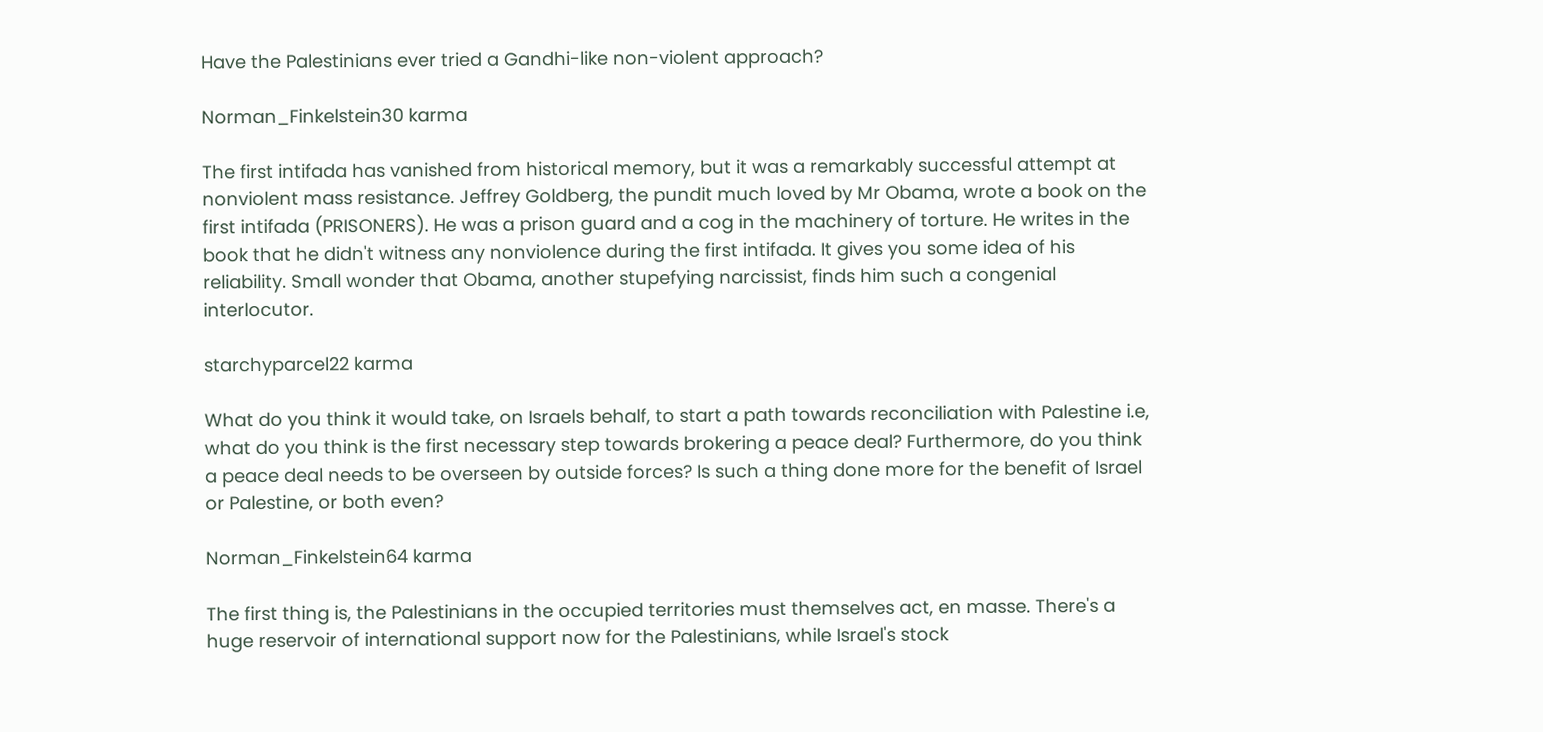Have the Palestinians ever tried a Gandhi-like non-violent approach?

Norman_Finkelstein30 karma

The first intifada has vanished from historical memory, but it was a remarkably successful attempt at nonviolent mass resistance. Jeffrey Goldberg, the pundit much loved by Mr Obama, wrote a book on the first intifada (PRISONERS). He was a prison guard and a cog in the machinery of torture. He writes in the book that he didn't witness any nonviolence during the first intifada. It gives you some idea of his reliability. Small wonder that Obama, another stupefying narcissist, finds him such a congenial interlocutor.

starchyparcel22 karma

What do you think it would take, on Israels behalf, to start a path towards reconciliation with Palestine i.e, what do you think is the first necessary step towards brokering a peace deal? Furthermore, do you think a peace deal needs to be overseen by outside forces? Is such a thing done more for the benefit of Israel or Palestine, or both even?

Norman_Finkelstein64 karma

The first thing is, the Palestinians in the occupied territories must themselves act, en masse. There's a huge reservoir of international support now for the Palestinians, while Israel's stock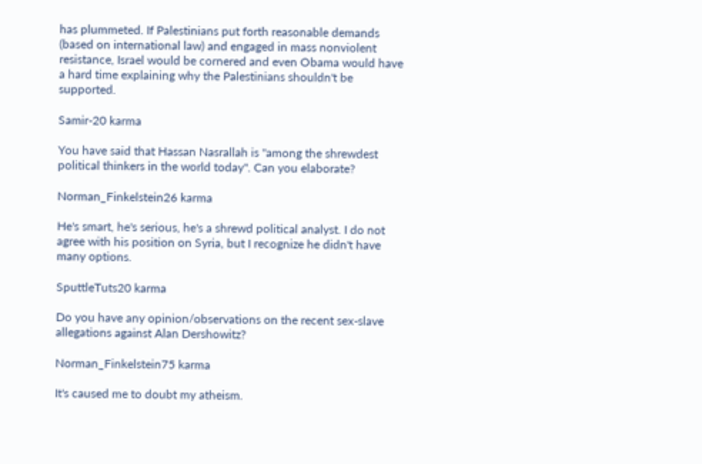has plummeted. If Palestinians put forth reasonable demands (based on international law) and engaged in mass nonviolent resistance, Israel would be cornered and even Obama would have a hard time explaining why the Palestinians shouldn't be supported.

Samir-20 karma

You have said that Hassan Nasrallah is "among the shrewdest political thinkers in the world today". Can you elaborate?

Norman_Finkelstein26 karma

He's smart, he's serious, he's a shrewd political analyst. I do not agree with his position on Syria, but I recognize he didn't have many options.

SputtleTuts20 karma

Do you have any opinion/observations on the recent sex-slave allegations against Alan Dershowitz?

Norman_Finkelstein75 karma

It's caused me to doubt my atheism.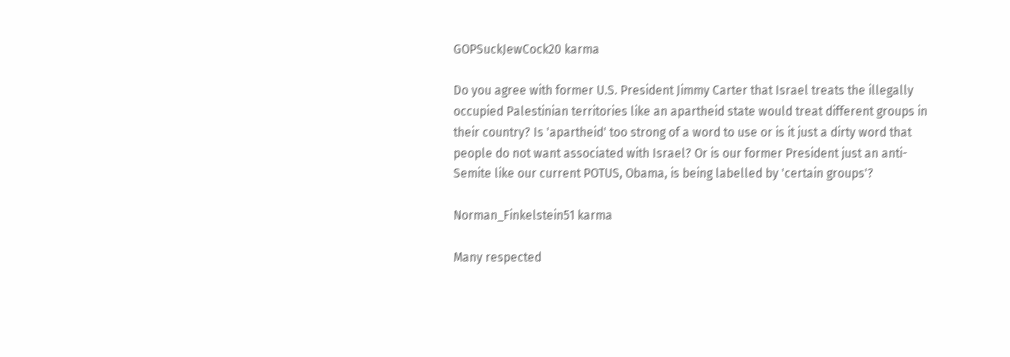GOPSuckJewCock20 karma

Do you agree with former U.S. President Jimmy Carter that Israel treats the illegally occupied Palestinian territories like an apartheid state would treat different groups in their country? Is 'apartheid' too strong of a word to use or is it just a dirty word that people do not want associated with Israel? Or is our former President just an anti-Semite like our current POTUS, Obama, is being labelled by 'certain groups'?

Norman_Finkelstein51 karma

Many respected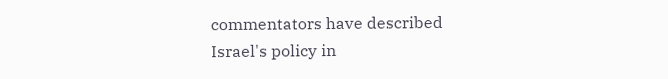commentators have described Israel's policy in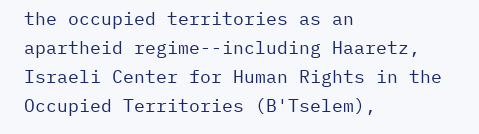the occupied territories as an apartheid regime--including Haaretz, Israeli Center for Human Rights in the Occupied Territories (B'Tselem),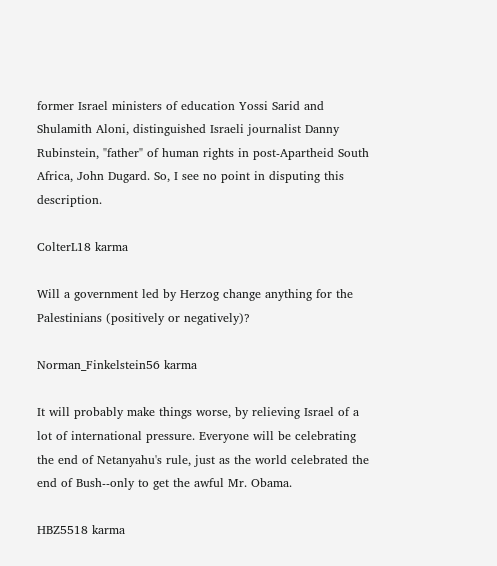former Israel ministers of education Yossi Sarid and Shulamith Aloni, distinguished Israeli journalist Danny Rubinstein, "father" of human rights in post-Apartheid South Africa, John Dugard. So, I see no point in disputing this description.

ColterL18 karma

Will a government led by Herzog change anything for the Palestinians (positively or negatively)?

Norman_Finkelstein56 karma

It will probably make things worse, by relieving Israel of a lot of international pressure. Everyone will be celebrating the end of Netanyahu's rule, just as the world celebrated the end of Bush--only to get the awful Mr. Obama.

HBZ5518 karma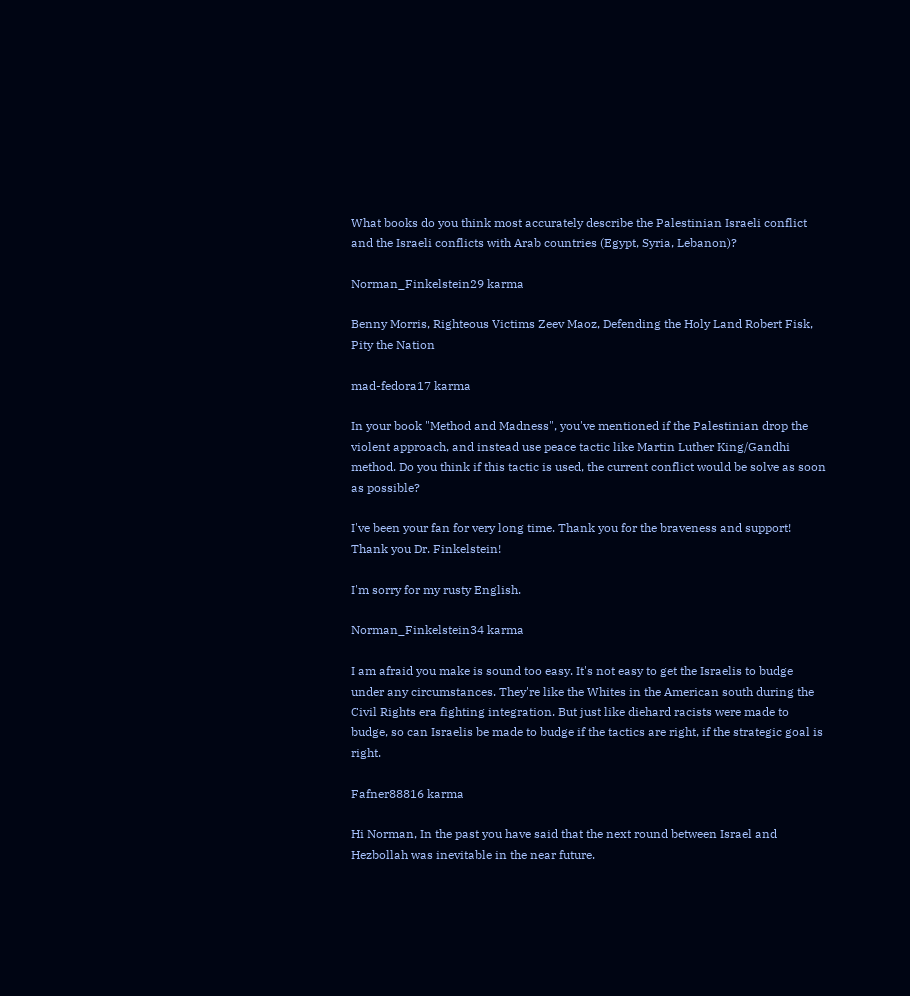What books do you think most accurately describe the Palestinian Israeli conflict and the Israeli conflicts with Arab countries (Egypt, Syria, Lebanon)?

Norman_Finkelstein29 karma

Benny Morris, Righteous Victims Zeev Maoz, Defending the Holy Land Robert Fisk, Pity the Nation

mad-fedora17 karma

In your book "Method and Madness", you've mentioned if the Palestinian drop the violent approach, and instead use peace tactic like Martin Luther King/Gandhi method. Do you think if this tactic is used, the current conflict would be solve as soon as possible?

I've been your fan for very long time. Thank you for the braveness and support! Thank you Dr. Finkelstein!

I'm sorry for my rusty English.

Norman_Finkelstein34 karma

I am afraid you make is sound too easy. It's not easy to get the Israelis to budge under any circumstances. They're like the Whites in the American south during the Civil Rights era fighting integration. But just like diehard racists were made to budge, so can Israelis be made to budge if the tactics are right, if the strategic goal is right.

Fafner88816 karma

Hi Norman, In the past you have said that the next round between Israel and Hezbollah was inevitable in the near future.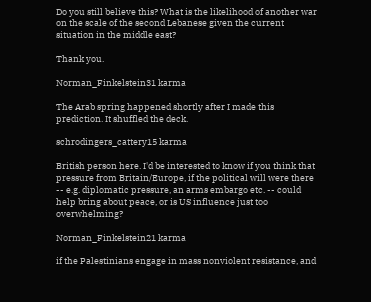Do you still believe this? What is the likelihood of another war on the scale of the second Lebanese given the current situation in the middle east?

Thank you.

Norman_Finkelstein31 karma

The Arab spring happened shortly after I made this prediction. It shuffled the deck.

schrodingers_cattery15 karma

British person here. I'd be interested to know if you think that pressure from Britain/Europe, if the political will were there -- e.g. diplomatic pressure, an arms embargo etc. -- could help bring about peace, or is US influence just too overwhelming?

Norman_Finkelstein21 karma

if the Palestinians engage in mass nonviolent resistance, and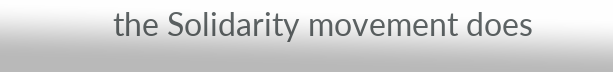the Solidarity movement does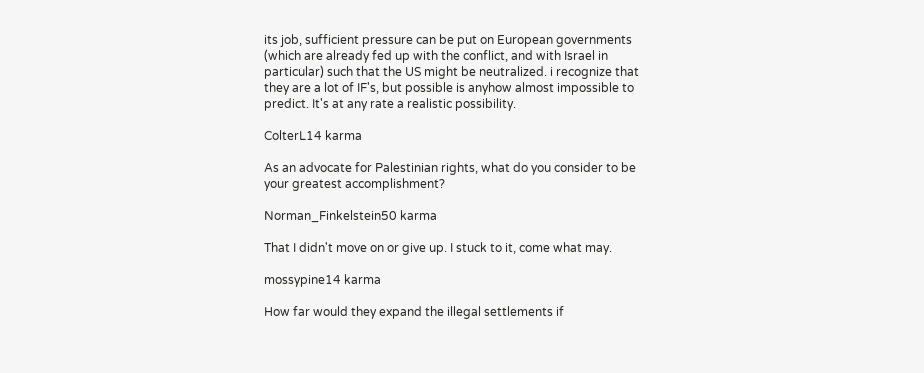its job, sufficient pressure can be put on European governments (which are already fed up with the conflict, and with Israel in particular) such that the US might be neutralized. i recognize that they are a lot of IF's, but possible is anyhow almost impossible to predict. It's at any rate a realistic possibility.

ColterL14 karma

As an advocate for Palestinian rights, what do you consider to be your greatest accomplishment?

Norman_Finkelstein50 karma

That I didn't move on or give up. I stuck to it, come what may.

mossypine14 karma

How far would they expand the illegal settlements if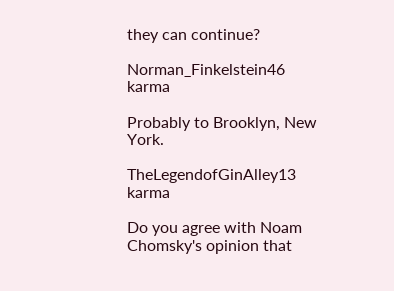they can continue?

Norman_Finkelstein46 karma

Probably to Brooklyn, New York.

TheLegendofGinAlley13 karma

Do you agree with Noam Chomsky's opinion that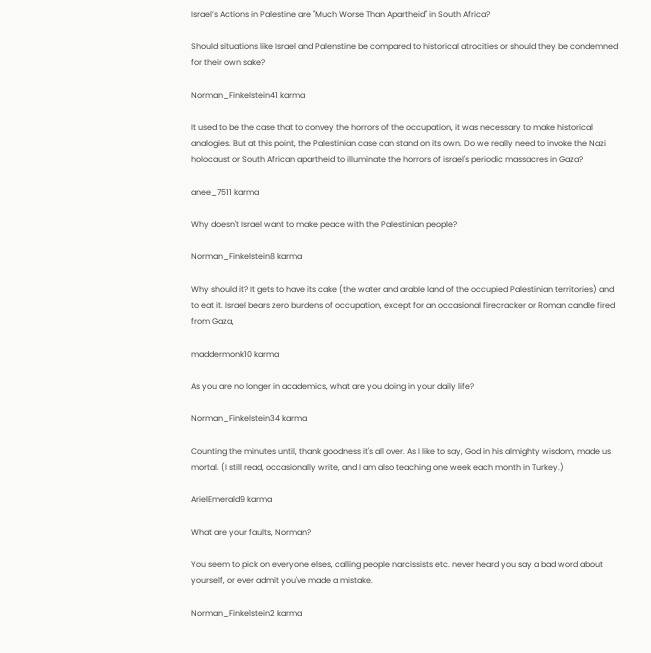Israel’s Actions in Palestine are "Much Worse Than Apartheid" in South Africa?

Should situations like Israel and Palenstine be compared to historical atrocities or should they be condemned for their own sake?

Norman_Finkelstein41 karma

It used to be the case that to convey the horrors of the occupation, it was necessary to make historical analogies. But at this point, the Palestinian case can stand on its own. Do we really need to invoke the Nazi holocaust or South African apartheid to illuminate the horrors of israel's periodic massacres in Gaza?

anee_7511 karma

Why doesn't Israel want to make peace with the Palestinian people?

Norman_Finkelstein8 karma

Why should it? It gets to have its cake (the water and arable land of the occupied Palestinian territories) and to eat it. Israel bears zero burdens of occupation, except for an occasional firecracker or Roman candle fired from Gaza,

maddermonk10 karma

As you are no longer in academics, what are you doing in your daily life?

Norman_Finkelstein34 karma

Counting the minutes until, thank goodness it's all over. As I like to say, God in his almighty wisdom, made us mortal. (I still read, occasionally write, and I am also teaching one week each month in Turkey.)

ArielEmerald9 karma

What are your faults, Norman?

You seem to pick on everyone elses, calling people narcissists etc. never heard you say a bad word about yourself, or ever admit you've made a mistake.

Norman_Finkelstein2 karma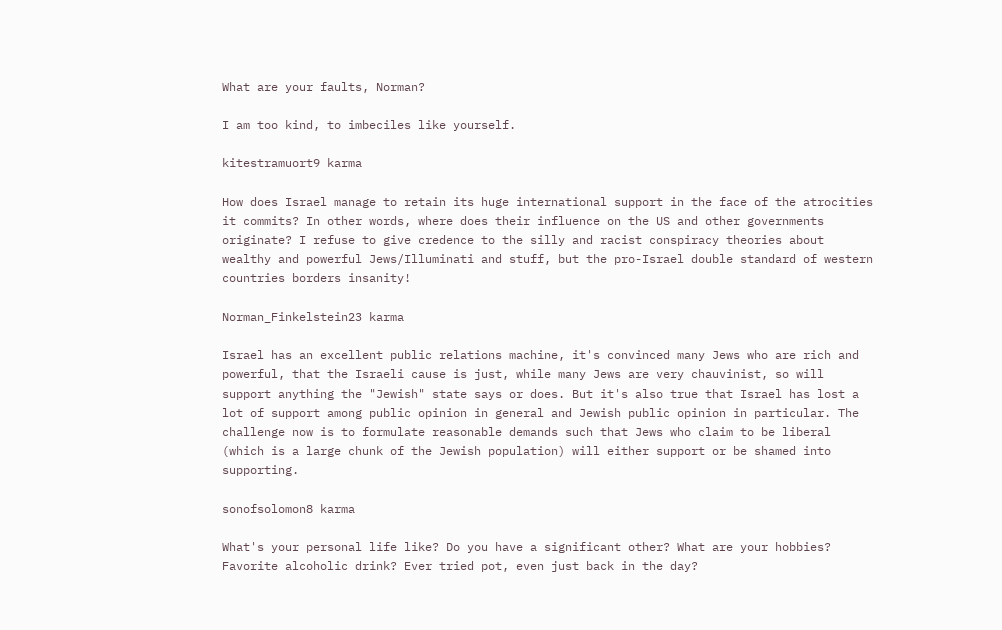What are your faults, Norman?

I am too kind, to imbeciles like yourself.

kitestramuort9 karma

How does Israel manage to retain its huge international support in the face of the atrocities it commits? In other words, where does their influence on the US and other governments originate? I refuse to give credence to the silly and racist conspiracy theories about wealthy and powerful Jews/Illuminati and stuff, but the pro-Israel double standard of western countries borders insanity!

Norman_Finkelstein23 karma

Israel has an excellent public relations machine, it's convinced many Jews who are rich and powerful, that the Israeli cause is just, while many Jews are very chauvinist, so will support anything the "Jewish" state says or does. But it's also true that Israel has lost a lot of support among public opinion in general and Jewish public opinion in particular. The challenge now is to formulate reasonable demands such that Jews who claim to be liberal (which is a large chunk of the Jewish population) will either support or be shamed into supporting.

sonofsolomon8 karma

What's your personal life like? Do you have a significant other? What are your hobbies? Favorite alcoholic drink? Ever tried pot, even just back in the day?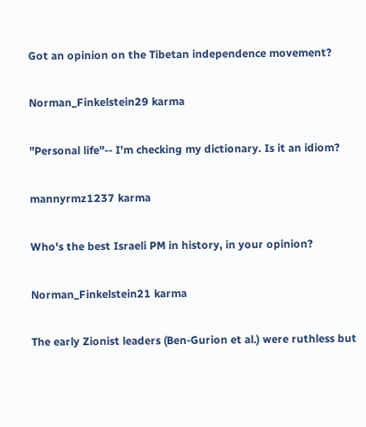Got an opinion on the Tibetan independence movement?

Norman_Finkelstein29 karma

"Personal life"-- I'm checking my dictionary. Is it an idiom?

mannyrmz1237 karma

Who's the best Israeli PM in history, in your opinion?

Norman_Finkelstein21 karma

The early Zionist leaders (Ben-Gurion et al.) were ruthless but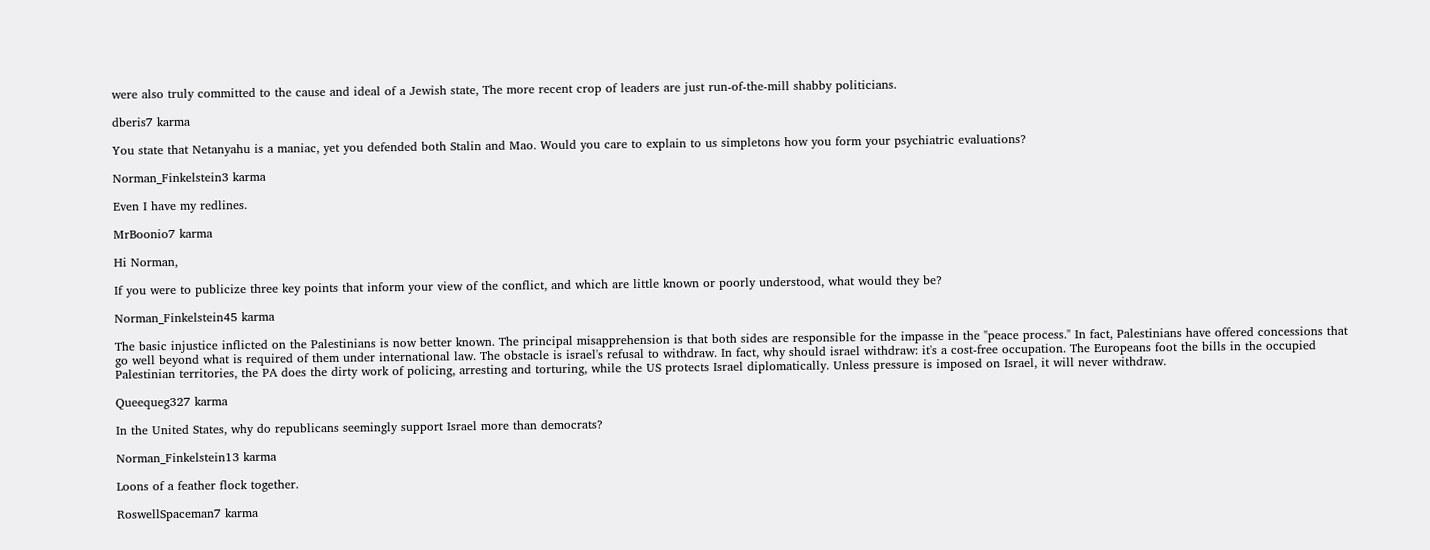were also truly committed to the cause and ideal of a Jewish state, The more recent crop of leaders are just run-of-the-mill shabby politicians.

dberis7 karma

You state that Netanyahu is a maniac, yet you defended both Stalin and Mao. Would you care to explain to us simpletons how you form your psychiatric evaluations?

Norman_Finkelstein3 karma

Even I have my redlines.

MrBoonio7 karma

Hi Norman,

If you were to publicize three key points that inform your view of the conflict, and which are little known or poorly understood, what would they be?

Norman_Finkelstein45 karma

The basic injustice inflicted on the Palestinians is now better known. The principal misapprehension is that both sides are responsible for the impasse in the "peace process." In fact, Palestinians have offered concessions that go well beyond what is required of them under international law. The obstacle is israel's refusal to withdraw. In fact, why should israel withdraw: it's a cost-free occupation. The Europeans foot the bills in the occupied Palestinian territories, the PA does the dirty work of policing, arresting and torturing, while the US protects Israel diplomatically. Unless pressure is imposed on Israel, it will never withdraw.

Queequeg327 karma

In the United States, why do republicans seemingly support Israel more than democrats?

Norman_Finkelstein13 karma

Loons of a feather flock together.

RoswellSpaceman7 karma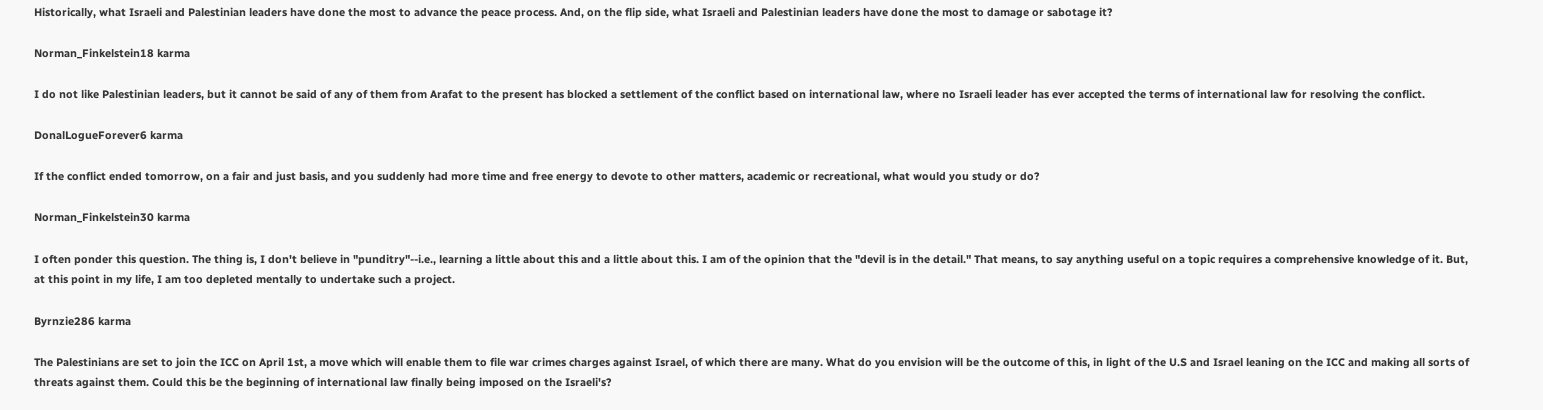Historically, what Israeli and Palestinian leaders have done the most to advance the peace process. And, on the flip side, what Israeli and Palestinian leaders have done the most to damage or sabotage it?

Norman_Finkelstein18 karma

I do not like Palestinian leaders, but it cannot be said of any of them from Arafat to the present has blocked a settlement of the conflict based on international law, where no Israeli leader has ever accepted the terms of international law for resolving the conflict.

DonalLogueForever6 karma

If the conflict ended tomorrow, on a fair and just basis, and you suddenly had more time and free energy to devote to other matters, academic or recreational, what would you study or do?

Norman_Finkelstein30 karma

I often ponder this question. The thing is, I don't believe in "punditry"--i.e., learning a little about this and a little about this. I am of the opinion that the "devil is in the detail." That means, to say anything useful on a topic requires a comprehensive knowledge of it. But, at this point in my life, I am too depleted mentally to undertake such a project.

Byrnzie286 karma

The Palestinians are set to join the ICC on April 1st, a move which will enable them to file war crimes charges against Israel, of which there are many. What do you envision will be the outcome of this, in light of the U.S and Israel leaning on the ICC and making all sorts of threats against them. Could this be the beginning of international law finally being imposed on the Israeli's?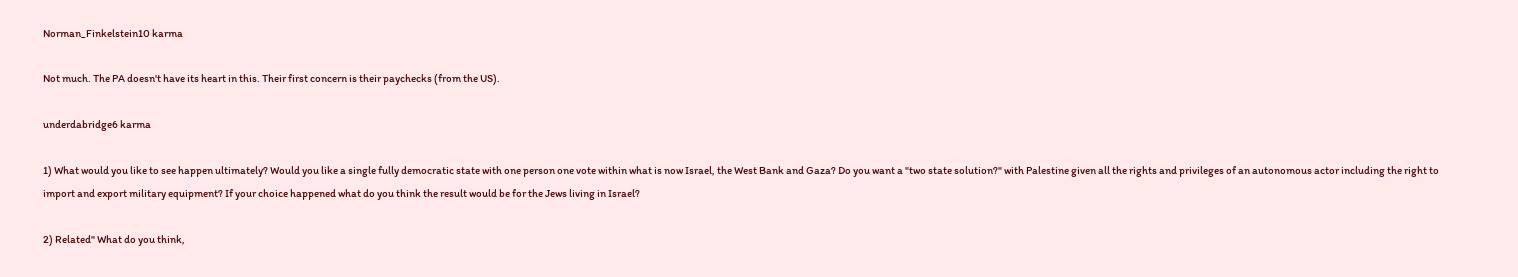Norman_Finkelstein10 karma

Not much. The PA doesn't have its heart in this. Their first concern is their paychecks (from the US).

underdabridge6 karma

1) What would you like to see happen ultimately? Would you like a single fully democratic state with one person one vote within what is now Israel, the West Bank and Gaza? Do you want a "two state solution?" with Palestine given all the rights and privileges of an autonomous actor including the right to import and export military equipment? If your choice happened what do you think the result would be for the Jews living in Israel?

2) Related" What do you think,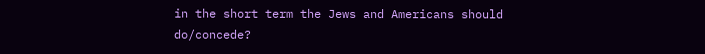in the short term the Jews and Americans should do/concede?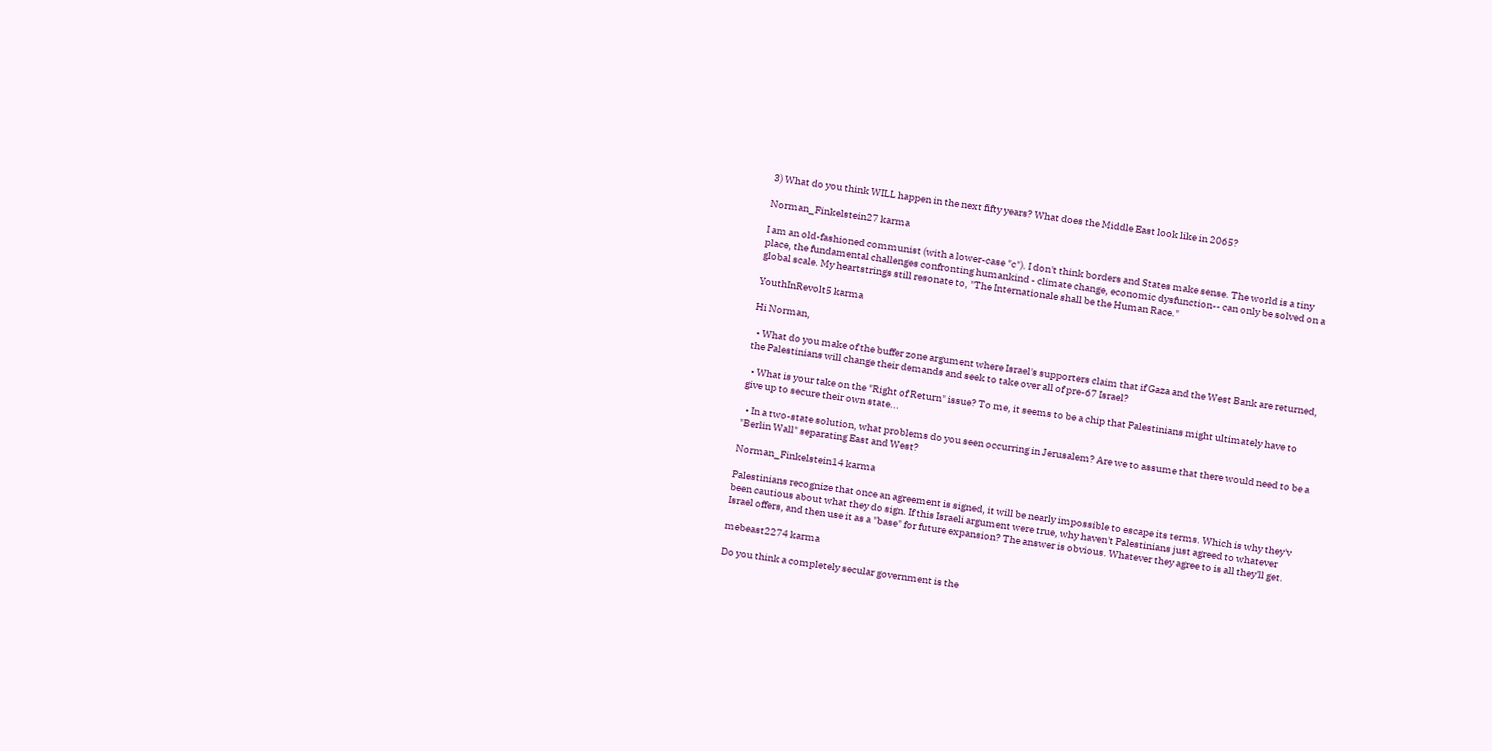3) What do you think WILL happen in the next fifty years? What does the Middle East look like in 2065?

Norman_Finkelstein27 karma

I am an old-fashioned communist (with a lower-case "c"). I don't think borders and States make sense. The world is a tiny place, the fundamental challenges confronting humankind - climate change, economic dysfunction-- can only be solved on a global scale. My heartstrings still resonate to, "The Internationale shall be the Human Race."

YouthInRevolt5 karma

Hi Norman,

  • What do you make of the buffer zone argument where Israel's supporters claim that if Gaza and the West Bank are returned, the Palestinians will change their demands and seek to take over all of pre-67 Israel?

  • What is your take on the "Right of Return" issue? To me, it seems to be a chip that Palestinians might ultimately have to give up to secure their own state...

  • In a two-state solution, what problems do you seen occurring in Jerusalem? Are we to assume that there would need to be a "Berlin Wall" separating East and West?

Norman_Finkelstein14 karma

Palestinians recognize that once an agreement is signed, it will be nearly impossible to escape its terms. Which is why they'v been cautious about what they do sign. If this Israeli argument were true, why haven't Palestinians just agreed to whatever Israel offers, and then use it as a "base" for future expansion? The answer is obvious. Whatever they agree to is all they'll get.

mebeast2274 karma

Do you think a completely secular government is the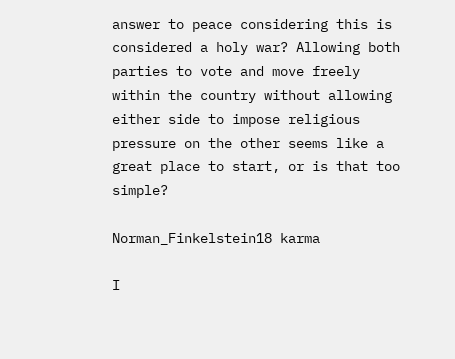answer to peace considering this is considered a holy war? Allowing both parties to vote and move freely within the country without allowing either side to impose religious pressure on the other seems like a great place to start, or is that too simple?

Norman_Finkelstein18 karma

I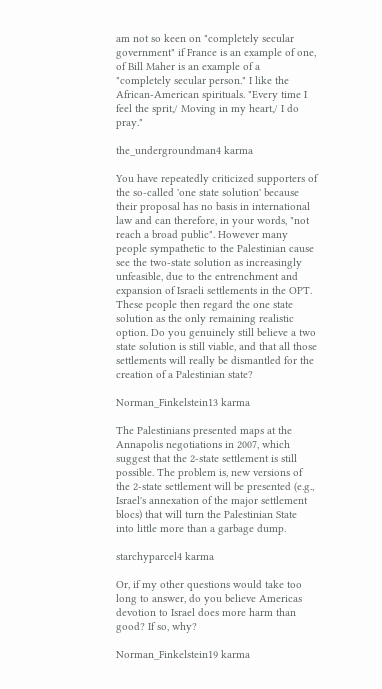am not so keen on "completely secular government" if France is an example of one, of Bill Maher is an example of a "completely secular person." I like the African-American spirituals. "Every time I feel the sprit,/ Moving in my heart,/ I do pray."

the_undergroundman4 karma

You have repeatedly criticized supporters of the so-called 'one state solution' because their proposal has no basis in international law and can therefore, in your words, "not reach a broad public". However many people sympathetic to the Palestinian cause see the two-state solution as increasingly unfeasible, due to the entrenchment and expansion of Israeli settlements in the OPT. These people then regard the one state solution as the only remaining realistic option. Do you genuinely still believe a two state solution is still viable, and that all those settlements will really be dismantled for the creation of a Palestinian state?

Norman_Finkelstein13 karma

The Palestinians presented maps at the Annapolis negotiations in 2007, which suggest that the 2-state settlement is still possible. The problem is, new versions of the 2-state settlement will be presented (e.g., Israel's annexation of the major settlement blocs) that will turn the Palestinian State into little more than a garbage dump.

starchyparcel4 karma

Or, if my other questions would take too long to answer, do you believe Americas devotion to Israel does more harm than good? If so, why?

Norman_Finkelstein19 karma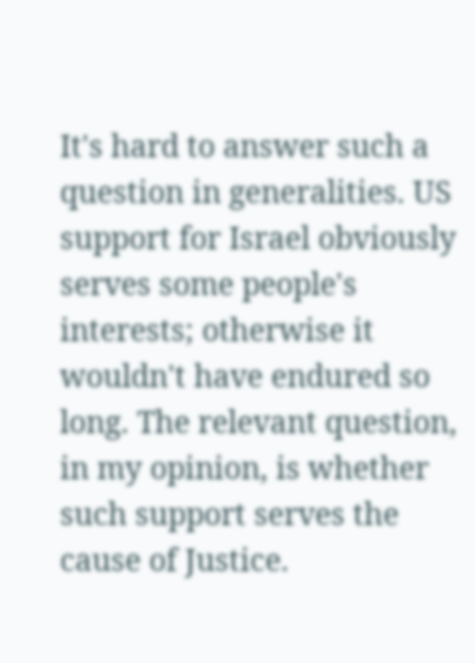It's hard to answer such a question in generalities. US support for Israel obviously serves some people's interests; otherwise it wouldn't have endured so long. The relevant question, in my opinion, is whether such support serves the cause of Justice.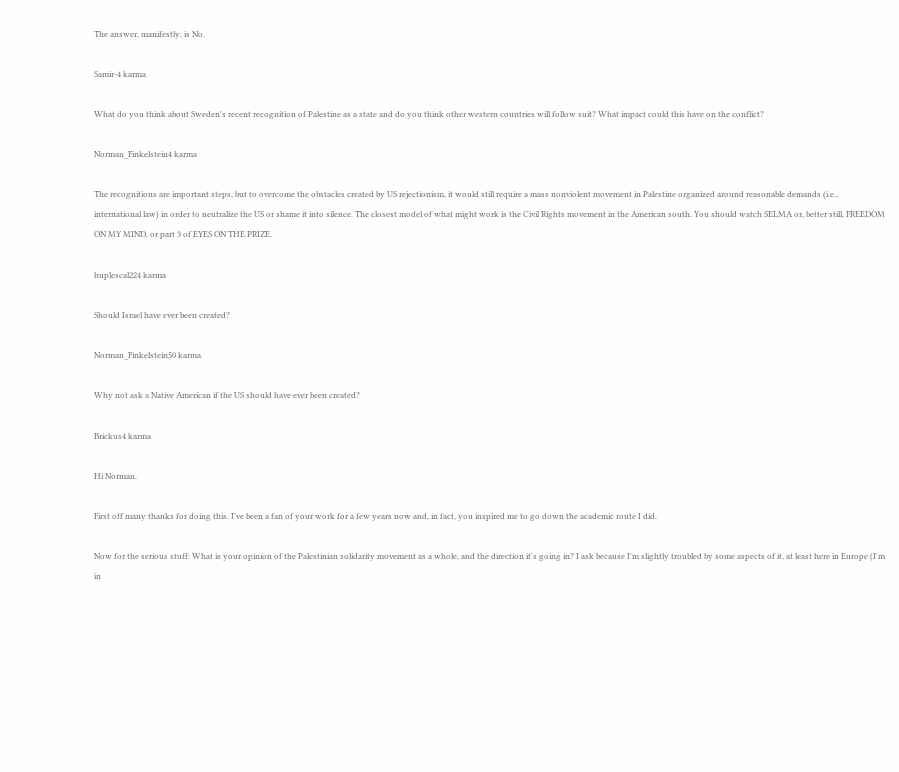The answer, manifestly, is No.

Samir-4 karma

What do you think about Sweden's recent recognition of Palestine as a state and do you think other western countries will follow suit? What impact could this have on the conflict?

Norman_Finkelstein4 karma

The recognitions are important steps, but to overcome the obstacles created by US rejectionism, it would still require a mass nonviolent movement in Palestine organized around reasonable demands (i.e., international law) in order to neutralize the US or shame it into silence. The closest model of what might work is the Civil Rights movement in the American south. You should watch SELMA or, better still, FREEDOM ON MY MIND, or part 3 of EYES ON THE PRIZE.

huplescal224 karma

Should Israel have ever been created?

Norman_Finkelstein50 karma

Why not ask a Native American if the US should have ever been created?

Brickus4 karma

Hi Norman.

First off many thanks for doing this. I've been a fan of your work for a few years now and, in fact, you inspired me to go down the academic route I did.

Now for the serious stuff: What is your opinion of the Palestinian solidarity movement as a whole, and the direction it's going in? I ask because I'm slightly troubled by some aspects of it, at least here in Europe (I'm in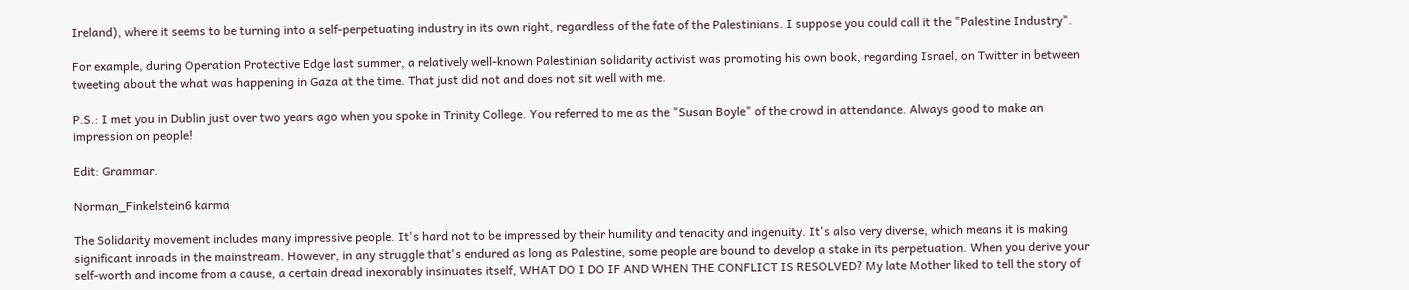Ireland), where it seems to be turning into a self-perpetuating industry in its own right, regardless of the fate of the Palestinians. I suppose you could call it the "Palestine Industry".

For example, during Operation Protective Edge last summer, a relatively well-known Palestinian solidarity activist was promoting his own book, regarding Israel, on Twitter in between tweeting about the what was happening in Gaza at the time. That just did not and does not sit well with me.

P.S.: I met you in Dublin just over two years ago when you spoke in Trinity College. You referred to me as the "Susan Boyle" of the crowd in attendance. Always good to make an impression on people!

Edit: Grammar.

Norman_Finkelstein6 karma

The Solidarity movement includes many impressive people. It's hard not to be impressed by their humility and tenacity and ingenuity. It's also very diverse, which means it is making significant inroads in the mainstream. However, in any struggle that's endured as long as Palestine, some people are bound to develop a stake in its perpetuation. When you derive your self-worth and income from a cause, a certain dread inexorably insinuates itself, WHAT DO I DO IF AND WHEN THE CONFLICT IS RESOLVED? My late Mother liked to tell the story of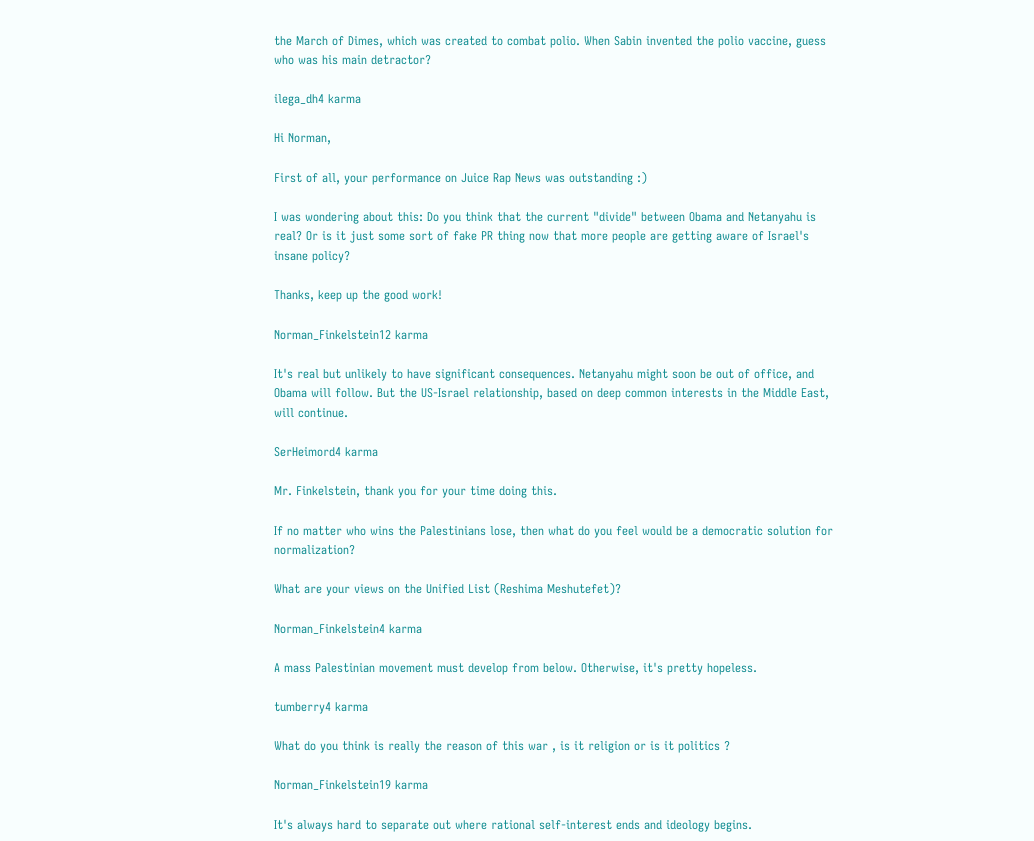the March of Dimes, which was created to combat polio. When Sabin invented the polio vaccine, guess who was his main detractor?

ilega_dh4 karma

Hi Norman,

First of all, your performance on Juice Rap News was outstanding :)

I was wondering about this: Do you think that the current "divide" between Obama and Netanyahu is real? Or is it just some sort of fake PR thing now that more people are getting aware of Israel's insane policy?

Thanks, keep up the good work!

Norman_Finkelstein12 karma

It's real but unlikely to have significant consequences. Netanyahu might soon be out of office, and Obama will follow. But the US-Israel relationship, based on deep common interests in the Middle East, will continue.

SerHeimord4 karma

Mr. Finkelstein, thank you for your time doing this.

If no matter who wins the Palestinians lose, then what do you feel would be a democratic solution for normalization?

What are your views on the Unified List (Reshima Meshutefet)?

Norman_Finkelstein4 karma

A mass Palestinian movement must develop from below. Otherwise, it's pretty hopeless.

tumberry4 karma

What do you think is really the reason of this war , is it religion or is it politics ?

Norman_Finkelstein19 karma

It's always hard to separate out where rational self-interest ends and ideology begins.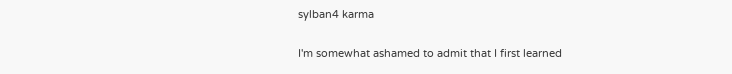sylban4 karma

I'm somewhat ashamed to admit that I first learned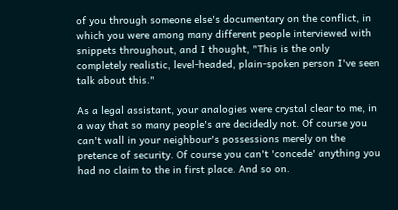of you through someone else's documentary on the conflict, in which you were among many different people interviewed with snippets throughout, and I thought, "This is the only completely realistic, level-headed, plain-spoken person I've seen talk about this."

As a legal assistant, your analogies were crystal clear to me, in a way that so many people's are decidedly not. Of course you can't wall in your neighbour's possessions merely on the pretence of security. Of course you can't 'concede' anything you had no claim to the in first place. And so on.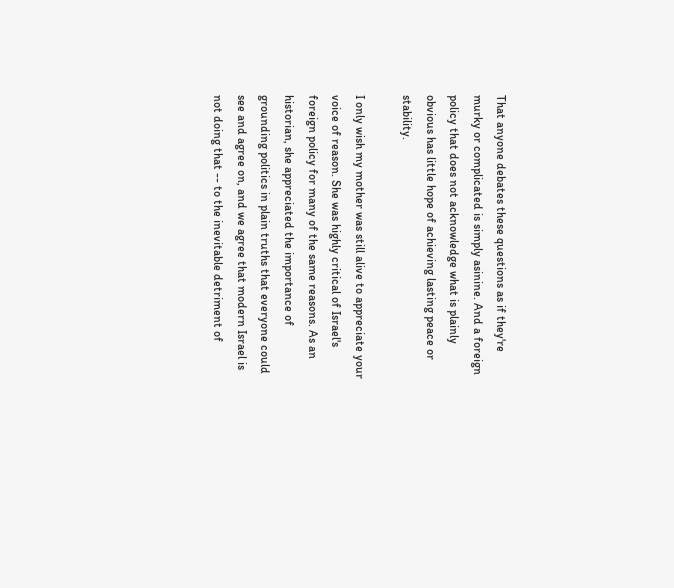That anyone debates these questions as if they're murky or complicated is simply asinine. And a foreign policy that does not acknowledge what is plainly obvious has little hope of achieving lasting peace or stability.

I only wish my mother was still alive to appreciate your voice of reason. She was highly critical of Israel's foreign policy for many of the same reasons. As an historian, she appreciated the importance of grounding politics in plain truths that everyone could see and agree on, and we agree that modern Israel is not doing that -- to the inevitable detriment of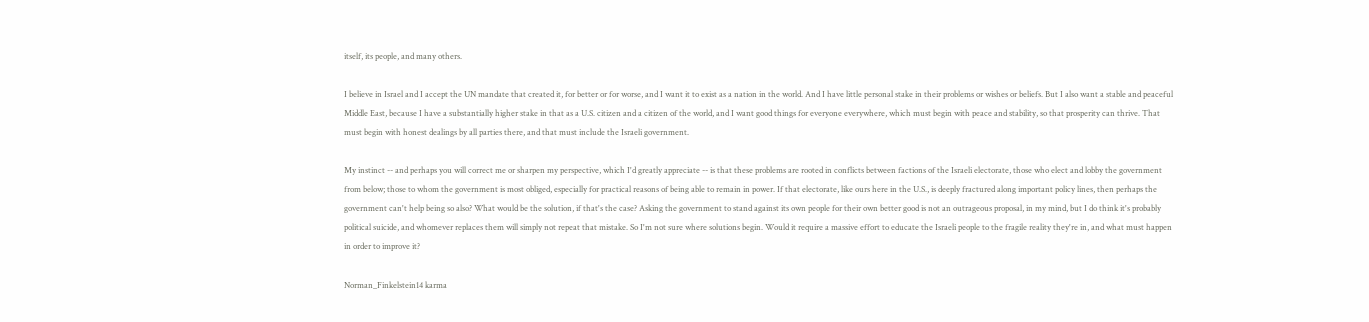itself, its people, and many others.

I believe in Israel and I accept the UN mandate that created it, for better or for worse, and I want it to exist as a nation in the world. And I have little personal stake in their problems or wishes or beliefs. But I also want a stable and peaceful Middle East, because I have a substantially higher stake in that as a U.S. citizen and a citizen of the world, and I want good things for everyone everywhere, which must begin with peace and stability, so that prosperity can thrive. That must begin with honest dealings by all parties there, and that must include the Israeli government.

My instinct -- and perhaps you will correct me or sharpen my perspective, which I'd greatly appreciate -- is that these problems are rooted in conflicts between factions of the Israeli electorate, those who elect and lobby the government from below; those to whom the government is most obliged, especially for practical reasons of being able to remain in power. If that electorate, like ours here in the U.S., is deeply fractured along important policy lines, then perhaps the government can't help being so also? What would be the solution, if that's the case? Asking the government to stand against its own people for their own better good is not an outrageous proposal, in my mind, but I do think it's probably political suicide, and whomever replaces them will simply not repeat that mistake. So I'm not sure where solutions begin. Would it require a massive effort to educate the Israeli people to the fragile reality they're in, and what must happen in order to improve it?

Norman_Finkelstein14 karma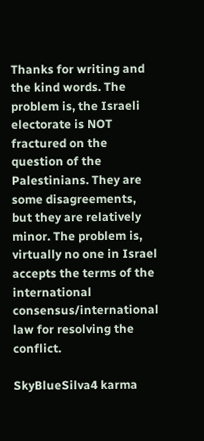Thanks for writing and the kind words. The problem is, the Israeli electorate is NOT fractured on the question of the Palestinians. They are some disagreements, but they are relatively minor. The problem is, virtually no one in Israel accepts the terms of the international consensus/international law for resolving the conflict.

SkyBlueSilva4 karma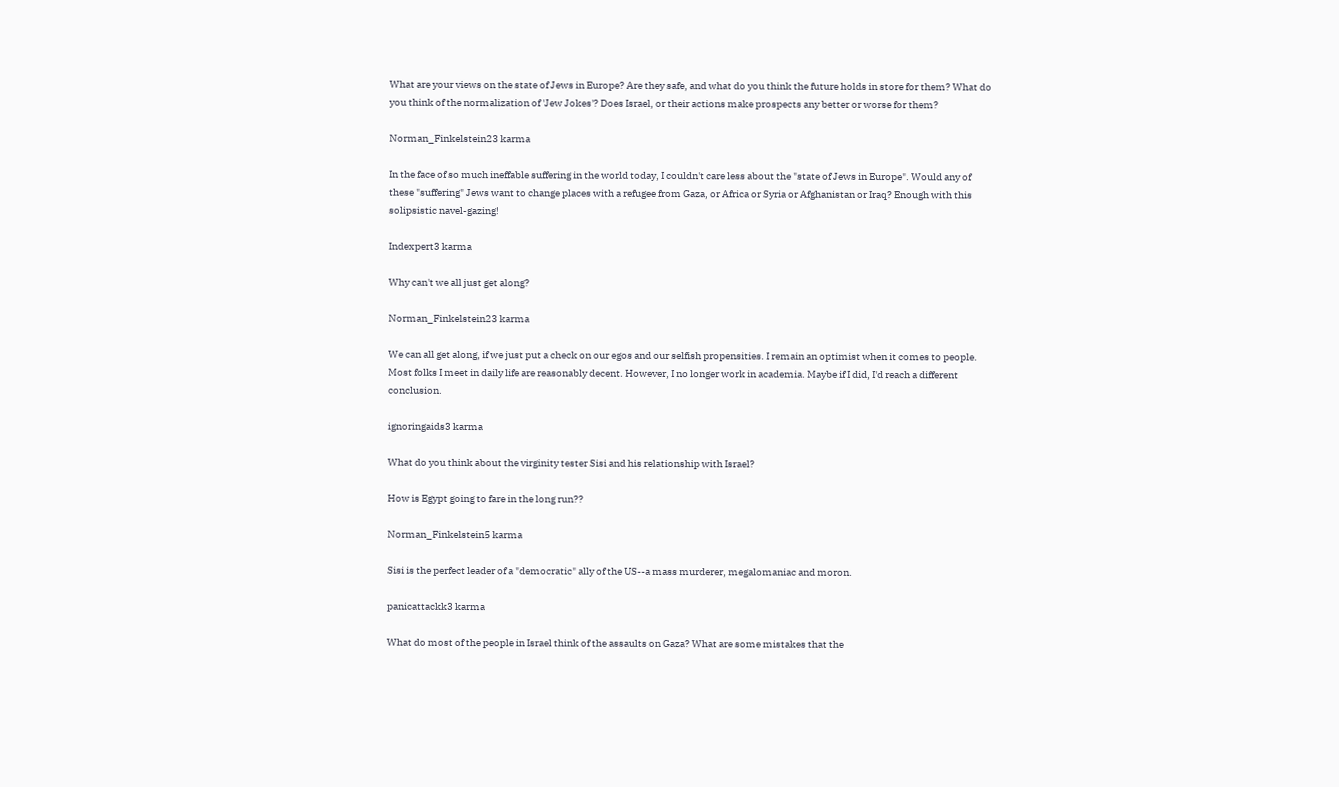What are your views on the state of Jews in Europe? Are they safe, and what do you think the future holds in store for them? What do you think of the normalization of 'Jew Jokes'? Does Israel, or their actions make prospects any better or worse for them?

Norman_Finkelstein23 karma

In the face of so much ineffable suffering in the world today, I couldn't care less about the "state of Jews in Europe". Would any of these "suffering" Jews want to change places with a refugee from Gaza, or Africa or Syria or Afghanistan or Iraq? Enough with this solipsistic navel-gazing!

Indexpert3 karma

Why can't we all just get along?

Norman_Finkelstein23 karma

We can all get along, if we just put a check on our egos and our selfish propensities. I remain an optimist when it comes to people. Most folks I meet in daily life are reasonably decent. However, I no longer work in academia. Maybe if I did, I'd reach a different conclusion.

ignoringaids3 karma

What do you think about the virginity tester Sisi and his relationship with Israel?

How is Egypt going to fare in the long run??

Norman_Finkelstein5 karma

Sisi is the perfect leader of a "democratic" ally of the US--a mass murderer, megalomaniac and moron.

panicattackk3 karma

What do most of the people in Israel think of the assaults on Gaza? What are some mistakes that the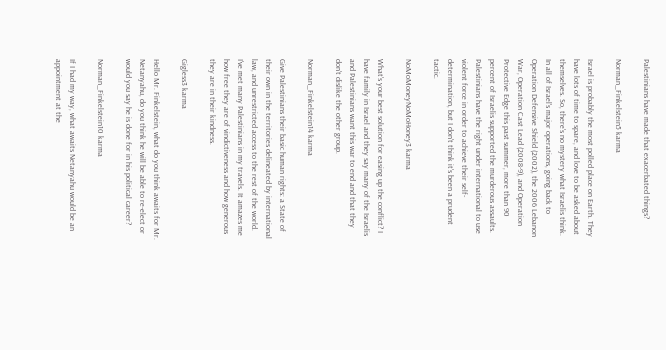Palestinians have made that exacerbated things?

Norman_Finkelstein5 karma

Israel is probably the most polled place on Earth. They have lots of time to spare, and love to be asked about themselves. So, there's no mystery what Israelis think. In all of Israel's major operations, going back to Operation Defensive Shield (2002), the 2006 Lebanon War, Operation Cast Lead (2008-9), and Operation Protective Edge this past summer, more than 90 percent of Israelis supported the murderous assaults. Palestinians have the right under international to use violent force in order to achieve their self-determination, but I don't think it's been a prudent tactic.

NoMoMoneyNoMoHoney3 karma

What's your best solution for easing up the conflict? I have family in Israel and they say many of the Israelis and Palestinians want this war to end and that they don't dislike the other group.

Norman_Finkelstein14 karma

Give Palestinians their basic human rights: a State of their own in the territories delineated by international law, and unrestricted access to the rest of the world. I've met many Palestinians in my travels. It amazes me how free they are of vindictiveness and how generous they are in their kindness.

Gigless3 karma

Hello Mr. Finkelstein, what do you think awaits for Mr. Netanyahu, do you think he will be able to re-elect or would you say he is done for in his political career?

Norman_Finkelstein10 karma

If I had my way, what awaits Netanyahu would be an appointment at the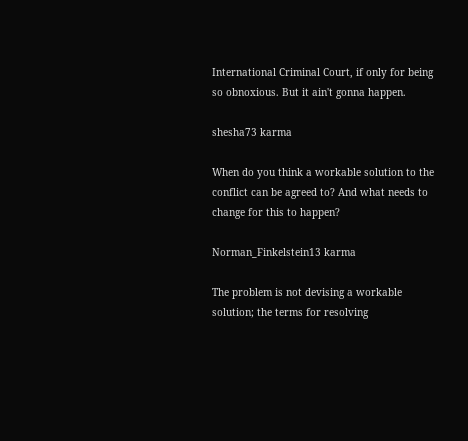International Criminal Court, if only for being so obnoxious. But it ain't gonna happen.

shesha73 karma

When do you think a workable solution to the conflict can be agreed to? And what needs to change for this to happen?

Norman_Finkelstein13 karma

The problem is not devising a workable solution; the terms for resolving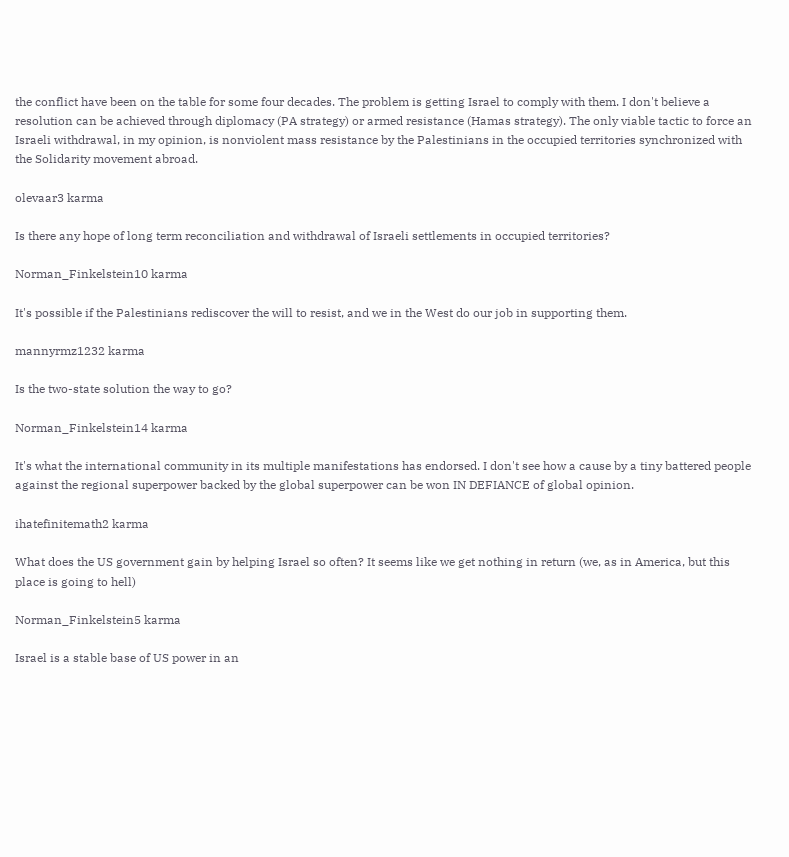the conflict have been on the table for some four decades. The problem is getting Israel to comply with them. I don't believe a resolution can be achieved through diplomacy (PA strategy) or armed resistance (Hamas strategy). The only viable tactic to force an Israeli withdrawal, in my opinion, is nonviolent mass resistance by the Palestinians in the occupied territories synchronized with the Solidarity movement abroad.

olevaar3 karma

Is there any hope of long term reconciliation and withdrawal of Israeli settlements in occupied territories?

Norman_Finkelstein10 karma

It's possible if the Palestinians rediscover the will to resist, and we in the West do our job in supporting them.

mannyrmz1232 karma

Is the two-state solution the way to go?

Norman_Finkelstein14 karma

It's what the international community in its multiple manifestations has endorsed. I don't see how a cause by a tiny battered people against the regional superpower backed by the global superpower can be won IN DEFIANCE of global opinion.

ihatefinitemath2 karma

What does the US government gain by helping Israel so often? It seems like we get nothing in return (we, as in America, but this place is going to hell)

Norman_Finkelstein5 karma

Israel is a stable base of US power in an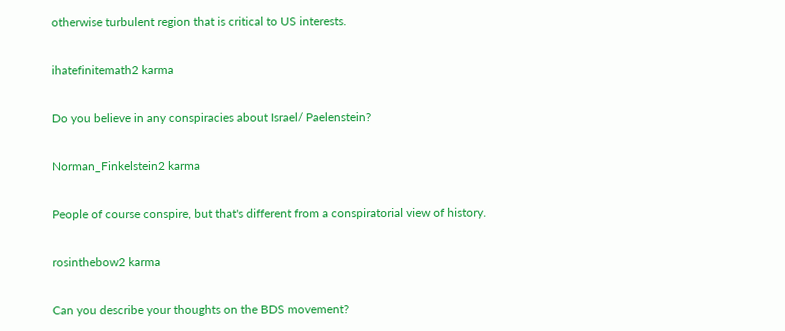otherwise turbulent region that is critical to US interests.

ihatefinitemath2 karma

Do you believe in any conspiracies about Israel/ Paelenstein?

Norman_Finkelstein2 karma

People of course conspire, but that's different from a conspiratorial view of history.

rosinthebow2 karma

Can you describe your thoughts on the BDS movement?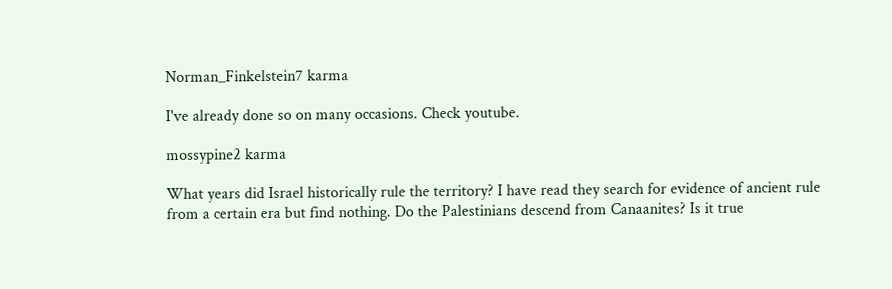Norman_Finkelstein7 karma

I've already done so on many occasions. Check youtube.

mossypine2 karma

What years did Israel historically rule the territory? I have read they search for evidence of ancient rule from a certain era but find nothing. Do the Palestinians descend from Canaanites? Is it true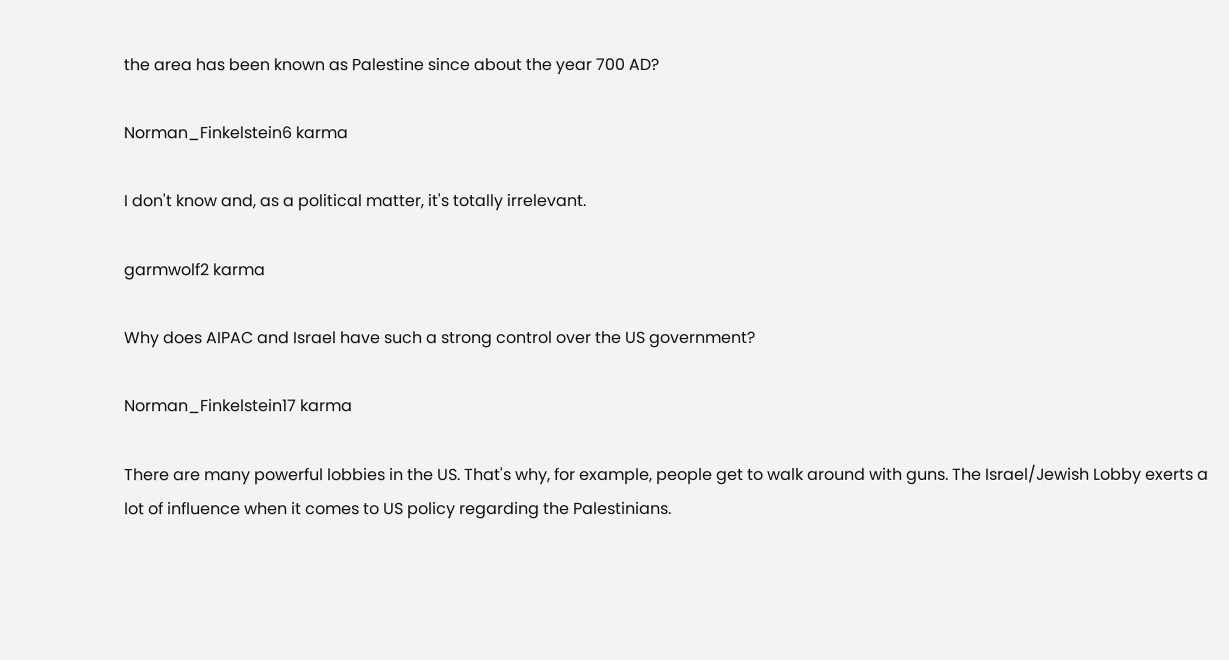the area has been known as Palestine since about the year 700 AD?

Norman_Finkelstein6 karma

I don't know and, as a political matter, it's totally irrelevant.

garmwolf2 karma

Why does AIPAC and Israel have such a strong control over the US government?

Norman_Finkelstein17 karma

There are many powerful lobbies in the US. That's why, for example, people get to walk around with guns. The Israel/Jewish Lobby exerts a lot of influence when it comes to US policy regarding the Palestinians.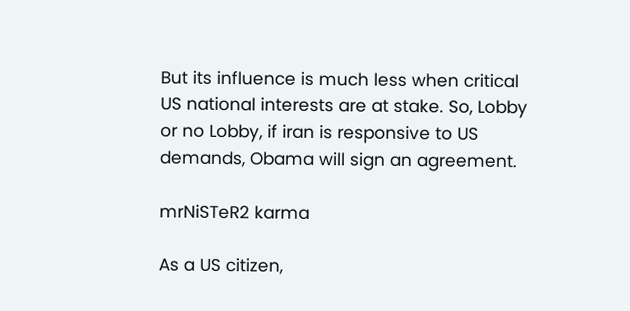But its influence is much less when critical US national interests are at stake. So, Lobby or no Lobby, if iran is responsive to US demands, Obama will sign an agreement.

mrNiSTeR2 karma

As a US citizen,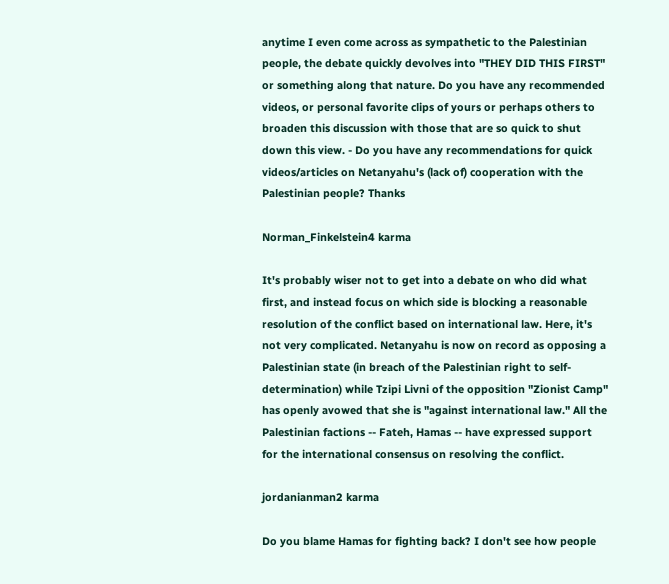anytime I even come across as sympathetic to the Palestinian people, the debate quickly devolves into "THEY DID THIS FIRST" or something along that nature. Do you have any recommended videos, or personal favorite clips of yours or perhaps others to broaden this discussion with those that are so quick to shut down this view. - Do you have any recommendations for quick videos/articles on Netanyahu's (lack of) cooperation with the Palestinian people? Thanks

Norman_Finkelstein4 karma

It's probably wiser not to get into a debate on who did what first, and instead focus on which side is blocking a reasonable resolution of the conflict based on international law. Here, it's not very complicated. Netanyahu is now on record as opposing a Palestinian state (in breach of the Palestinian right to self-determination) while Tzipi Livni of the opposition "Zionist Camp" has openly avowed that she is "against international law." All the Palestinian factions -- Fateh, Hamas -- have expressed support for the international consensus on resolving the conflict.

jordanianman2 karma

Do you blame Hamas for fighting back? I don't see how people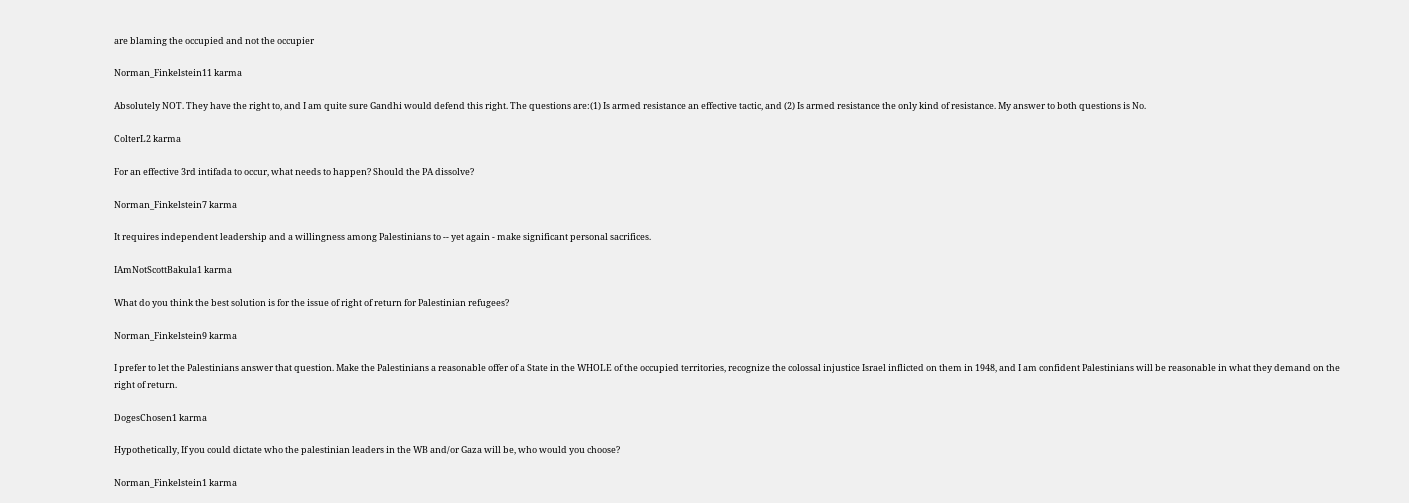are blaming the occupied and not the occupier

Norman_Finkelstein11 karma

Absolutely NOT. They have the right to, and I am quite sure Gandhi would defend this right. The questions are:(1) Is armed resistance an effective tactic, and (2) Is armed resistance the only kind of resistance. My answer to both questions is No.

ColterL2 karma

For an effective 3rd intifada to occur, what needs to happen? Should the PA dissolve?

Norman_Finkelstein7 karma

It requires independent leadership and a willingness among Palestinians to -- yet again - make significant personal sacrifices.

IAmNotScottBakula1 karma

What do you think the best solution is for the issue of right of return for Palestinian refugees?

Norman_Finkelstein9 karma

I prefer to let the Palestinians answer that question. Make the Palestinians a reasonable offer of a State in the WHOLE of the occupied territories, recognize the colossal injustice Israel inflicted on them in 1948, and I am confident Palestinians will be reasonable in what they demand on the right of return.

DogesChosen1 karma

Hypothetically, If you could dictate who the palestinian leaders in the WB and/or Gaza will be, who would you choose?

Norman_Finkelstein1 karma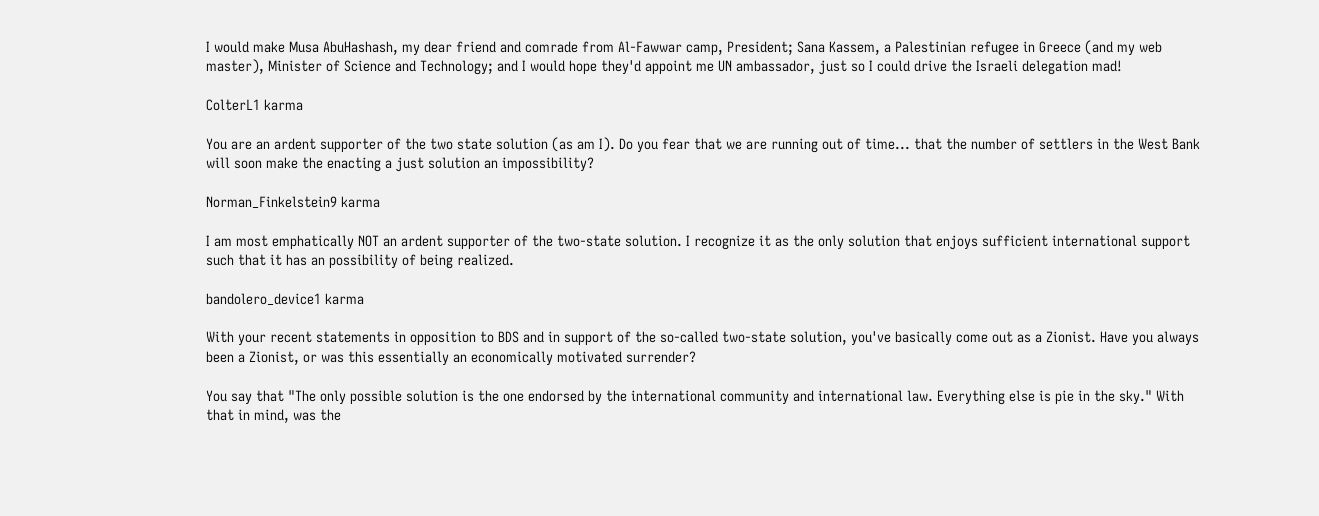I would make Musa AbuHashash, my dear friend and comrade from Al-Fawwar camp, President; Sana Kassem, a Palestinian refugee in Greece (and my web master), Minister of Science and Technology; and I would hope they'd appoint me UN ambassador, just so I could drive the Israeli delegation mad!

ColterL1 karma

You are an ardent supporter of the two state solution (as am I). Do you fear that we are running out of time... that the number of settlers in the West Bank will soon make the enacting a just solution an impossibility?

Norman_Finkelstein9 karma

I am most emphatically NOT an ardent supporter of the two-state solution. I recognize it as the only solution that enjoys sufficient international support such that it has an possibility of being realized.

bandolero_device1 karma

With your recent statements in opposition to BDS and in support of the so-called two-state solution, you've basically come out as a Zionist. Have you always been a Zionist, or was this essentially an economically motivated surrender?

You say that "The only possible solution is the one endorsed by the international community and international law. Everything else is pie in the sky." With that in mind, was the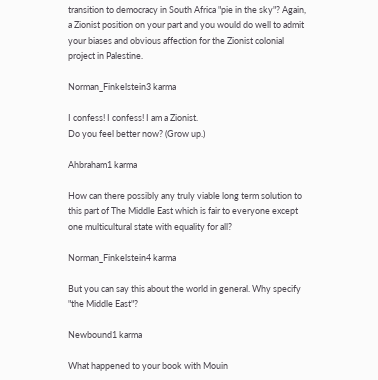transition to democracy in South Africa "pie in the sky"? Again, a Zionist position on your part and you would do well to admit your biases and obvious affection for the Zionist colonial project in Palestine.

Norman_Finkelstein3 karma

I confess! I confess! I am a Zionist.
Do you feel better now? (Grow up.)

Ahbraham1 karma

How can there possibly any truly viable long term solution to this part of The Middle East which is fair to everyone except one multicultural state with equality for all?

Norman_Finkelstein4 karma

But you can say this about the world in general. Why specify "the Middle East"?

Newbound1 karma

What happened to your book with Mouin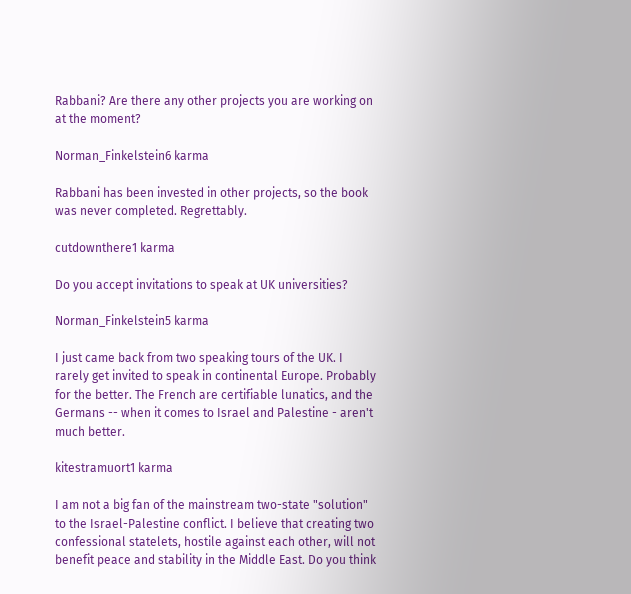Rabbani? Are there any other projects you are working on at the moment?

Norman_Finkelstein6 karma

Rabbani has been invested in other projects, so the book was never completed. Regrettably.

cutdownthere1 karma

Do you accept invitations to speak at UK universities?

Norman_Finkelstein5 karma

I just came back from two speaking tours of the UK. I rarely get invited to speak in continental Europe. Probably for the better. The French are certifiable lunatics, and the Germans -- when it comes to Israel and Palestine - aren't much better.

kitestramuort1 karma

I am not a big fan of the mainstream two-state "solution" to the Israel-Palestine conflict. I believe that creating two confessional statelets, hostile against each other, will not benefit peace and stability in the Middle East. Do you think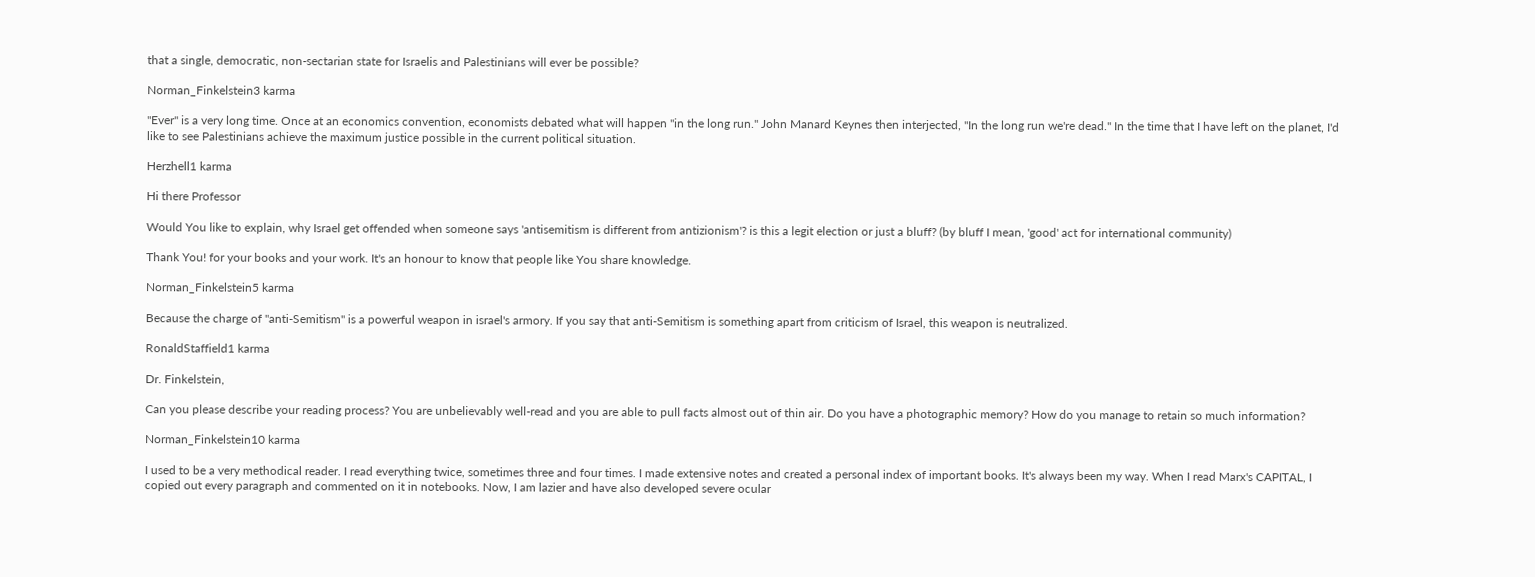that a single, democratic, non-sectarian state for Israelis and Palestinians will ever be possible?

Norman_Finkelstein3 karma

"Ever" is a very long time. Once at an economics convention, economists debated what will happen "in the long run." John Manard Keynes then interjected, "In the long run we're dead." In the time that I have left on the planet, I'd like to see Palestinians achieve the maximum justice possible in the current political situation.

Herzhell1 karma

Hi there Professor

Would You like to explain, why Israel get offended when someone says 'antisemitism is different from antizionism'? is this a legit election or just a bluff? (by bluff I mean, 'good' act for international community)

Thank You! for your books and your work. It's an honour to know that people like You share knowledge.

Norman_Finkelstein5 karma

Because the charge of "anti-Semitism" is a powerful weapon in israel's armory. If you say that anti-Semitism is something apart from criticism of Israel, this weapon is neutralized.

RonaldStaffield1 karma

Dr. Finkelstein,

Can you please describe your reading process? You are unbelievably well-read and you are able to pull facts almost out of thin air. Do you have a photographic memory? How do you manage to retain so much information?

Norman_Finkelstein10 karma

I used to be a very methodical reader. I read everything twice, sometimes three and four times. I made extensive notes and created a personal index of important books. It's always been my way. When I read Marx's CAPITAL, I copied out every paragraph and commented on it in notebooks. Now, I am lazier and have also developed severe ocular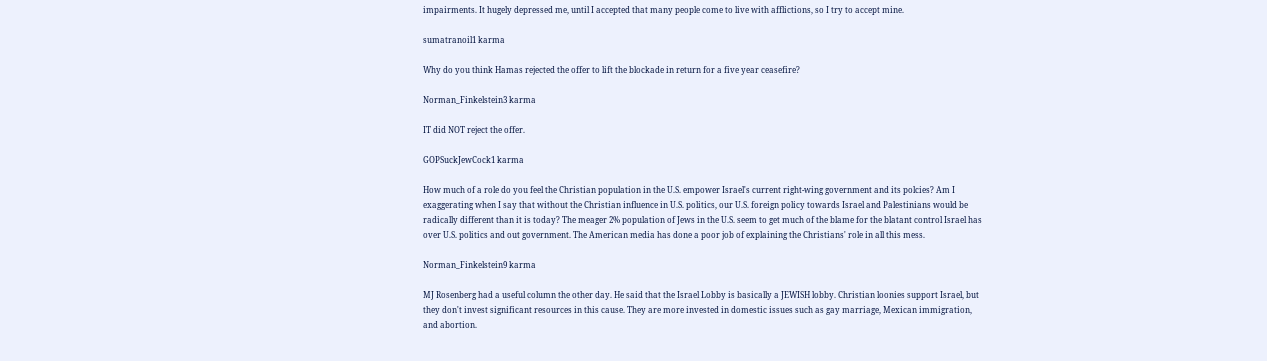impairments. It hugely depressed me, until I accepted that many people come to live with afflictions, so I try to accept mine.

sumatranoil1 karma

Why do you think Hamas rejected the offer to lift the blockade in return for a five year ceasefire?

Norman_Finkelstein3 karma

IT did NOT reject the offer.

GOPSuckJewCock1 karma

How much of a role do you feel the Christian population in the U.S. empower Israel's current right-wing government and its polcies? Am I exaggerating when I say that without the Christian influence in U.S. politics, our U.S. foreign policy towards Israel and Palestinians would be radically different than it is today? The meager 2% population of Jews in the U.S. seem to get much of the blame for the blatant control Israel has over U.S. politics and out government. The American media has done a poor job of explaining the Christians' role in all this mess.

Norman_Finkelstein9 karma

MJ Rosenberg had a useful column the other day. He said that the Israel Lobby is basically a JEWISH lobby. Christian loonies support Israel, but they don't invest significant resources in this cause. They are more invested in domestic issues such as gay marriage, Mexican immigration, and abortion.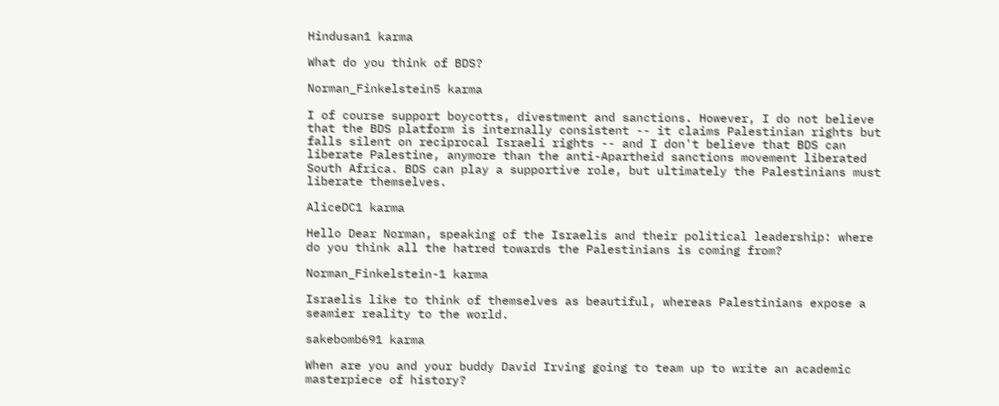Hindusan1 karma

What do you think of BDS?

Norman_Finkelstein5 karma

I of course support boycotts, divestment and sanctions. However, I do not believe that the BDS platform is internally consistent -- it claims Palestinian rights but falls silent on reciprocal Israeli rights -- and I don't believe that BDS can liberate Palestine, anymore than the anti-Apartheid sanctions movement liberated South Africa. BDS can play a supportive role, but ultimately the Palestinians must liberate themselves.

AliceDC1 karma

Hello Dear Norman, speaking of the Israelis and their political leadership: where do you think all the hatred towards the Palestinians is coming from?

Norman_Finkelstein-1 karma

Israelis like to think of themselves as beautiful, whereas Palestinians expose a seamier reality to the world.

sakebomb691 karma

When are you and your buddy David Irving going to team up to write an academic masterpiece of history?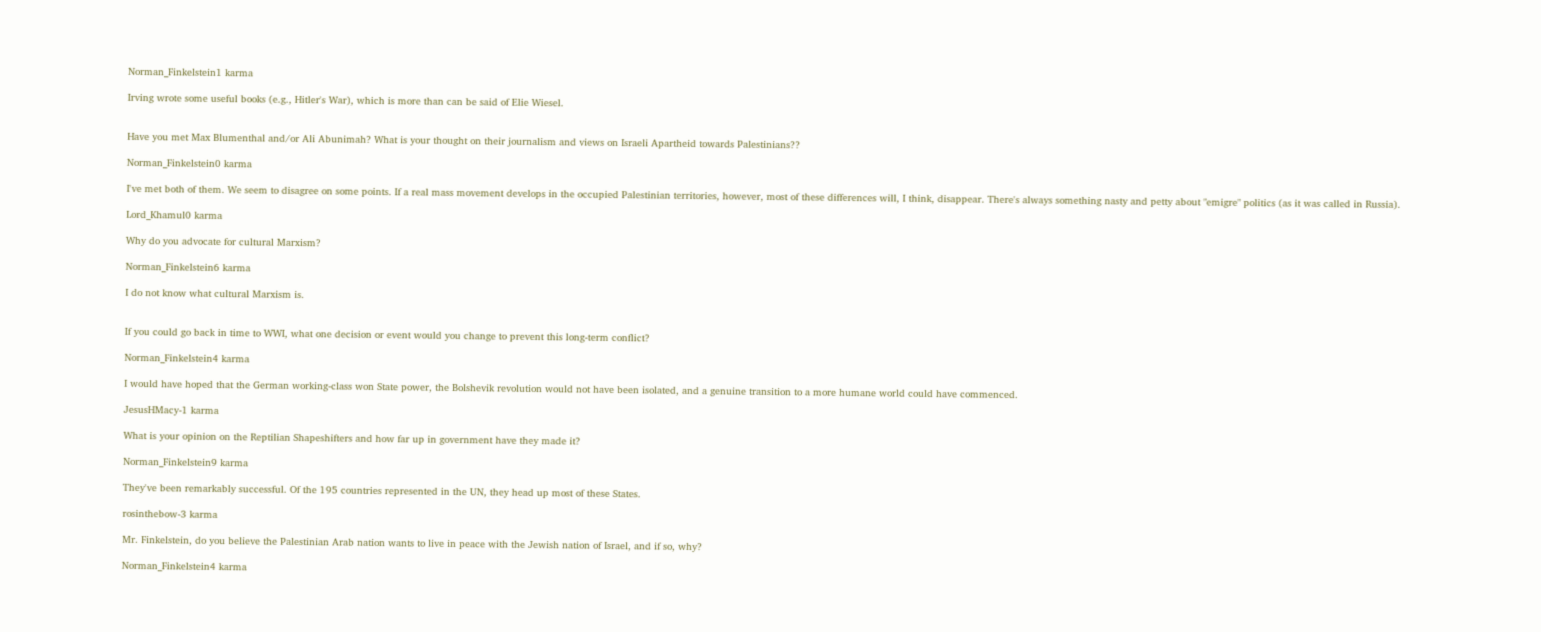Norman_Finkelstein1 karma

Irving wrote some useful books (e.g., Hitler's War), which is more than can be said of Elie Wiesel.


Have you met Max Blumenthal and/or Ali Abunimah? What is your thought on their journalism and views on Israeli Apartheid towards Palestinians??

Norman_Finkelstein0 karma

I've met both of them. We seem to disagree on some points. If a real mass movement develops in the occupied Palestinian territories, however, most of these differences will, I think, disappear. There's always something nasty and petty about "emigre" politics (as it was called in Russia).

Lord_Khamul0 karma

Why do you advocate for cultural Marxism?

Norman_Finkelstein6 karma

I do not know what cultural Marxism is.


If you could go back in time to WWI, what one decision or event would you change to prevent this long-term conflict?

Norman_Finkelstein4 karma

I would have hoped that the German working-class won State power, the Bolshevik revolution would not have been isolated, and a genuine transition to a more humane world could have commenced.

JesusHMacy-1 karma

What is your opinion on the Reptilian Shapeshifters and how far up in government have they made it?

Norman_Finkelstein9 karma

They've been remarkably successful. Of the 195 countries represented in the UN, they head up most of these States.

rosinthebow-3 karma

Mr. Finkelstein, do you believe the Palestinian Arab nation wants to live in peace with the Jewish nation of Israel, and if so, why?

Norman_Finkelstein4 karma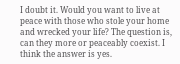I doubt it. Would you want to live at peace with those who stole your home and wrecked your life? The question is, can they more or peaceably coexist. I think the answer is yes.